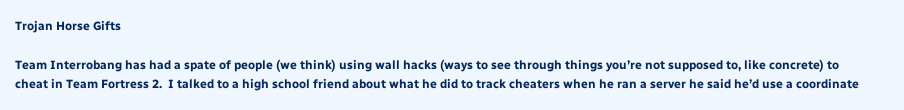Trojan Horse Gifts

Team Interrobang has had a spate of people (we think) using wall hacks (ways to see through things you’re not supposed to, like concrete) to cheat in Team Fortress 2.  I talked to a high school friend about what he did to track cheaters when he ran a server he said he’d use a coordinate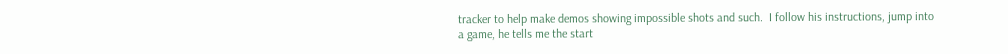tracker to help make demos showing impossible shots and such.  I follow his instructions, jump into a game, he tells me the start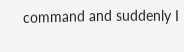command and suddenly I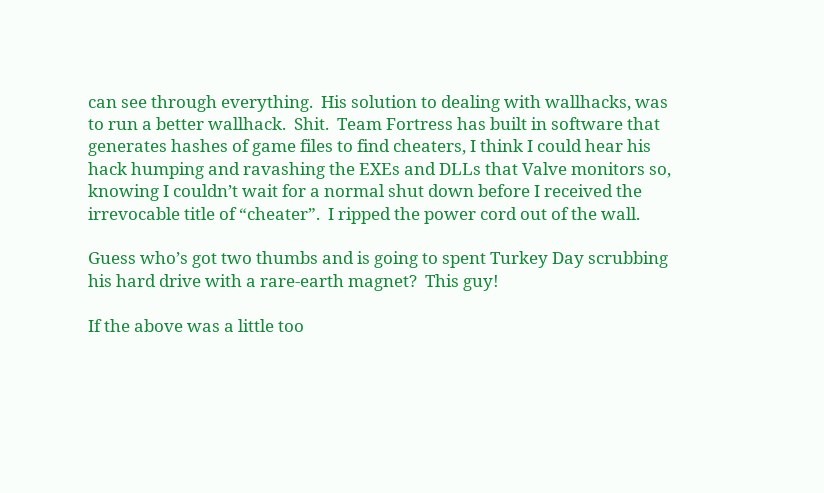can see through everything.  His solution to dealing with wallhacks, was to run a better wallhack.  Shit.  Team Fortress has built in software that generates hashes of game files to find cheaters, I think I could hear his hack humping and ravashing the EXEs and DLLs that Valve monitors so, knowing I couldn’t wait for a normal shut down before I received the irrevocable title of “cheater”.  I ripped the power cord out of the wall.

Guess who’s got two thumbs and is going to spent Turkey Day scrubbing his hard drive with a rare-earth magnet?  This guy!

If the above was a little too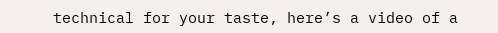technical for your taste, here’s a video of a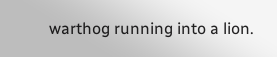warthog running into a lion.